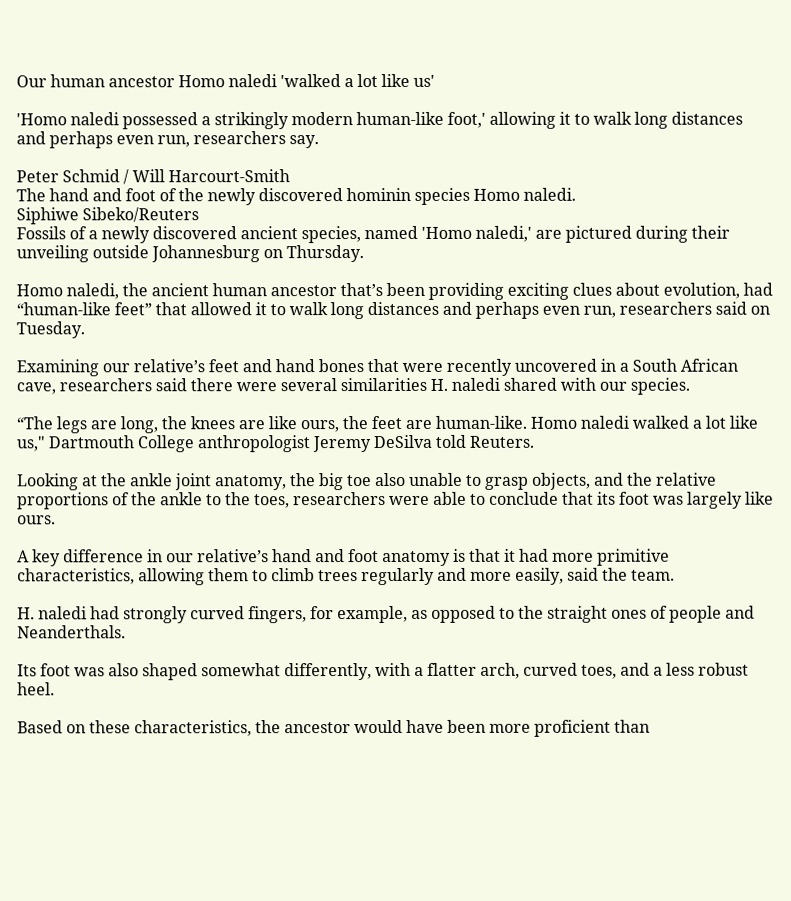Our human ancestor Homo naledi 'walked a lot like us'

'Homo naledi possessed a strikingly modern human-like foot,' allowing it to walk long distances and perhaps even run, researchers say.

Peter Schmid / Will Harcourt-Smith
The hand and foot of the newly discovered hominin species Homo naledi.
Siphiwe Sibeko/Reuters
Fossils of a newly discovered ancient species, named 'Homo naledi,' are pictured during their unveiling outside Johannesburg on Thursday.

Homo naledi, the ancient human ancestor that’s been providing exciting clues about evolution, had “human-like feet” that allowed it to walk long distances and perhaps even run, researchers said on Tuesday.

Examining our relative’s feet and hand bones that were recently uncovered in a South African cave, researchers said there were several similarities H. naledi shared with our species.

“The legs are long, the knees are like ours, the feet are human-like. Homo naledi walked a lot like us," Dartmouth College anthropologist Jeremy DeSilva told Reuters.

Looking at the ankle joint anatomy, the big toe also unable to grasp objects, and the relative proportions of the ankle to the toes, researchers were able to conclude that its foot was largely like ours.

A key difference in our relative’s hand and foot anatomy is that it had more primitive characteristics, allowing them to climb trees regularly and more easily, said the team.

H. naledi had strongly curved fingers, for example, as opposed to the straight ones of people and Neanderthals.

Its foot was also shaped somewhat differently, with a flatter arch, curved toes, and a less robust heel.

Based on these characteristics, the ancestor would have been more proficient than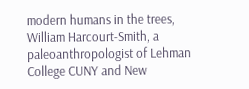modern humans in the trees, William Harcourt-Smith, a paleoanthropologist of Lehman College CUNY and New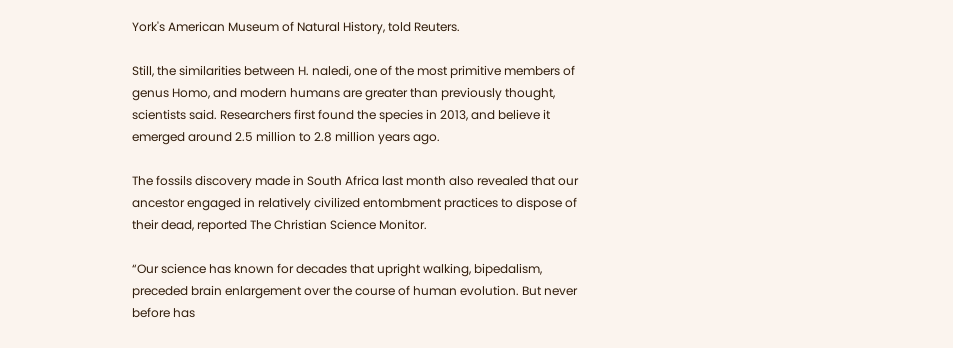York's American Museum of Natural History, told Reuters.

Still, the similarities between H. naledi, one of the most primitive members of genus Homo, and modern humans are greater than previously thought, scientists said. Researchers first found the species in 2013, and believe it emerged around 2.5 million to 2.8 million years ago.

The fossils discovery made in South Africa last month also revealed that our ancestor engaged in relatively civilized entombment practices to dispose of their dead, reported The Christian Science Monitor.

“Our science has known for decades that upright walking, bipedalism, preceded brain enlargement over the course of human evolution. But never before has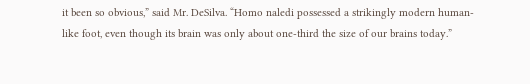it been so obvious,” said Mr. DeSilva. “Homo naledi possessed a strikingly modern human-like foot, even though its brain was only about one-third the size of our brains today.”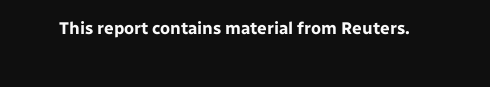This report contains material from Reuters.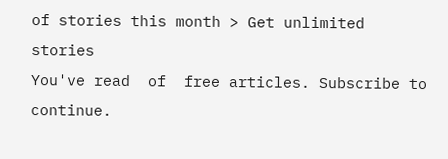of stories this month > Get unlimited stories
You've read  of  free articles. Subscribe to continue.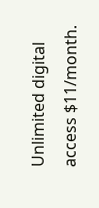Unlimited digital access $11/month.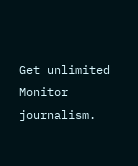Get unlimited Monitor journalism.